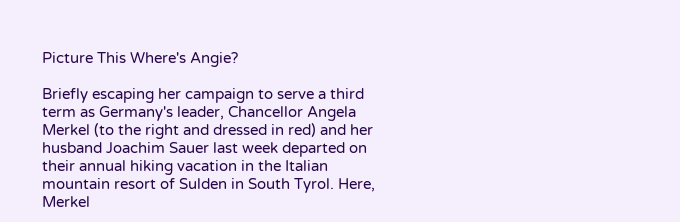Picture This Where's Angie?

Briefly escaping her campaign to serve a third term as Germany's leader, Chancellor Angela Merkel (to the right and dressed in red) and her husband Joachim Sauer last week departed on their annual hiking vacation in the Italian mountain resort of Sulden in South Tyrol. Here, Merkel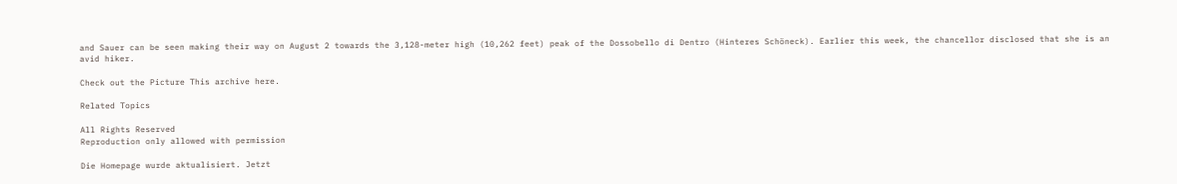and Sauer can be seen making their way on August 2 towards the 3,128-meter high (10,262 feet) peak of the Dossobello di Dentro (Hinteres Schöneck). Earlier this week, the chancellor disclosed that she is an avid hiker.

Check out the Picture This archive here.

Related Topics

All Rights Reserved
Reproduction only allowed with permission

Die Homepage wurde aktualisiert. Jetzt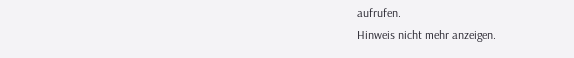aufrufen.
Hinweis nicht mehr anzeigen.